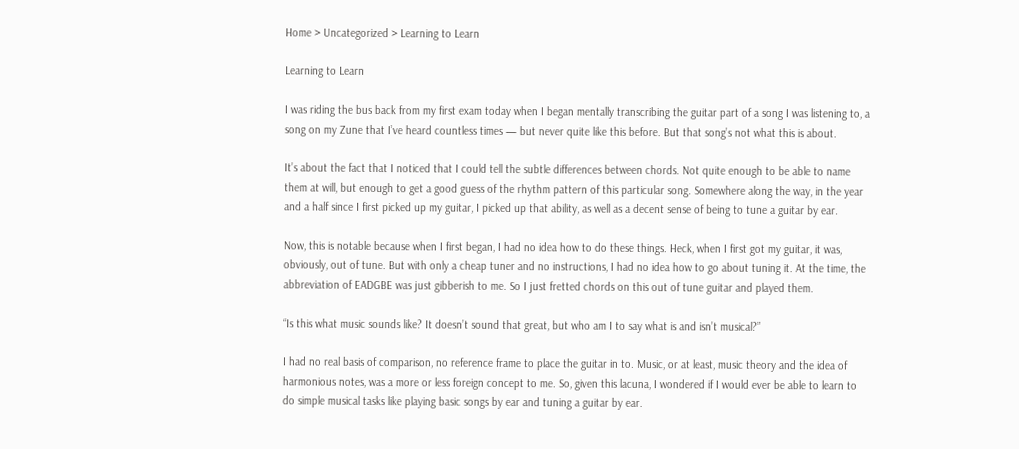Home > Uncategorized > Learning to Learn

Learning to Learn

I was riding the bus back from my first exam today when I began mentally transcribing the guitar part of a song I was listening to, a song on my Zune that I’ve heard countless times — but never quite like this before. But that song’s not what this is about.

It’s about the fact that I noticed that I could tell the subtle differences between chords. Not quite enough to be able to name them at will, but enough to get a good guess of the rhythm pattern of this particular song. Somewhere along the way, in the year and a half since I first picked up my guitar, I picked up that ability, as well as a decent sense of being to tune a guitar by ear.

Now, this is notable because when I first began, I had no idea how to do these things. Heck, when I first got my guitar, it was, obviously, out of tune. But with only a cheap tuner and no instructions, I had no idea how to go about tuning it. At the time, the abbreviation of EADGBE was just gibberish to me. So I just fretted chords on this out of tune guitar and played them.

“Is this what music sounds like? It doesn’t sound that great, but who am I to say what is and isn’t musical?”

I had no real basis of comparison, no reference frame to place the guitar in to. Music, or at least, music theory and the idea of harmonious notes, was a more or less foreign concept to me. So, given this lacuna, I wondered if I would ever be able to learn to do simple musical tasks like playing basic songs by ear and tuning a guitar by ear.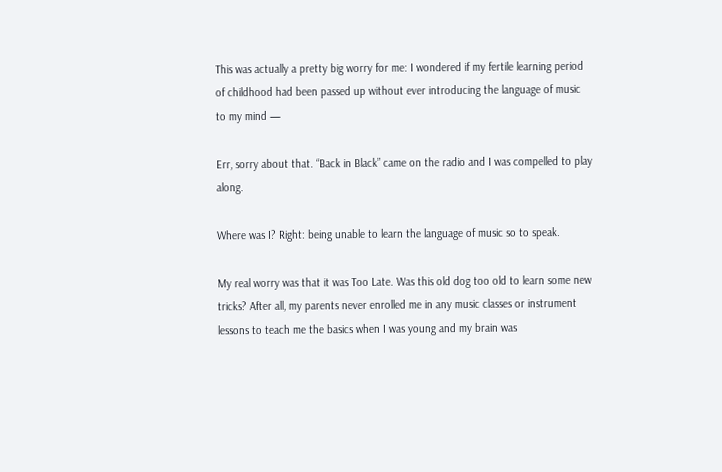This was actually a pretty big worry for me: I wondered if my fertile learning period of childhood had been passed up without ever introducing the language of music to my mind —

Err, sorry about that. “Back in Black” came on the radio and I was compelled to play along.

Where was I? Right: being unable to learn the language of music so to speak.

My real worry was that it was Too Late. Was this old dog too old to learn some new tricks? After all, my parents never enrolled me in any music classes or instrument lessons to teach me the basics when I was young and my brain was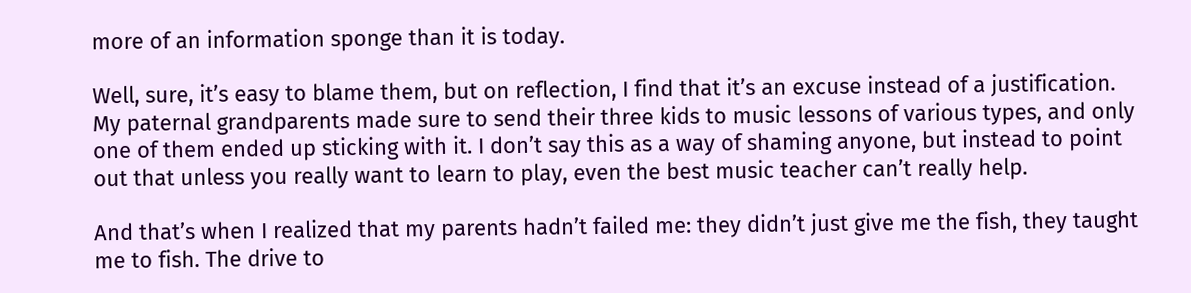more of an information sponge than it is today.

Well, sure, it’s easy to blame them, but on reflection, I find that it’s an excuse instead of a justification. My paternal grandparents made sure to send their three kids to music lessons of various types, and only one of them ended up sticking with it. I don’t say this as a way of shaming anyone, but instead to point out that unless you really want to learn to play, even the best music teacher can’t really help.

And that’s when I realized that my parents hadn’t failed me: they didn’t just give me the fish, they taught me to fish. The drive to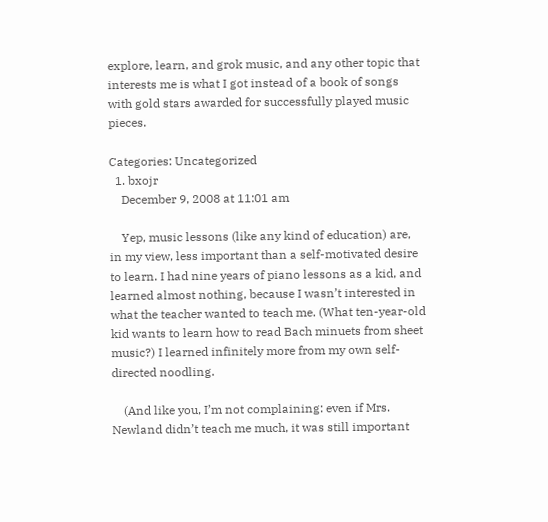explore, learn, and grok music, and any other topic that interests me is what I got instead of a book of songs with gold stars awarded for successfully played music pieces.

Categories: Uncategorized
  1. bxojr
    December 9, 2008 at 11:01 am

    Yep, music lessons (like any kind of education) are, in my view, less important than a self-motivated desire to learn. I had nine years of piano lessons as a kid, and learned almost nothing, because I wasn’t interested in what the teacher wanted to teach me. (What ten-year-old kid wants to learn how to read Bach minuets from sheet music?) I learned infinitely more from my own self-directed noodling.

    (And like you, I’m not complaining: even if Mrs. Newland didn’t teach me much, it was still important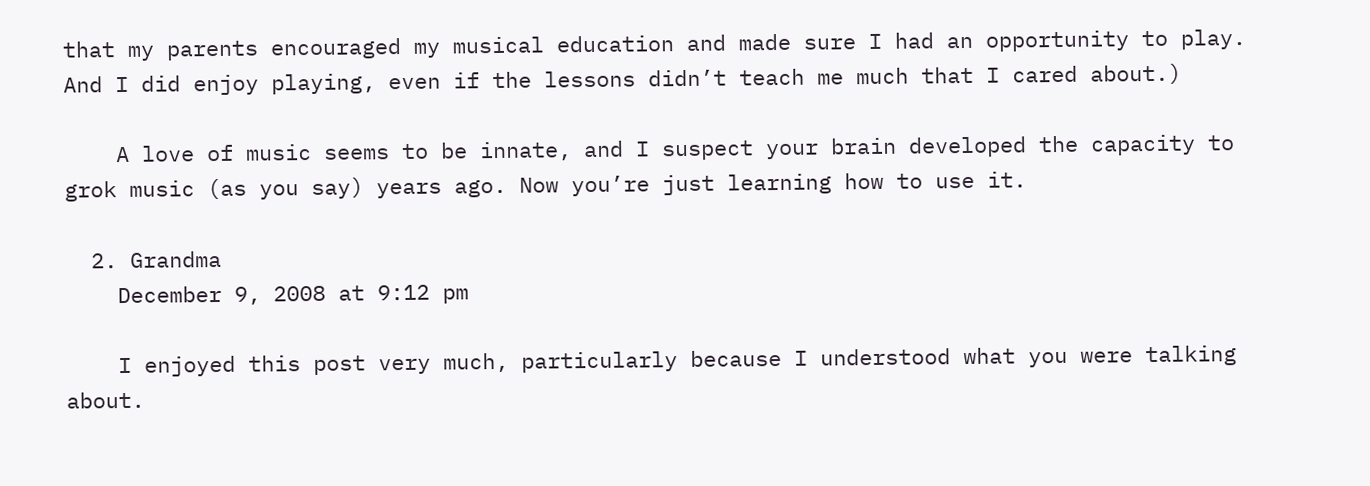that my parents encouraged my musical education and made sure I had an opportunity to play. And I did enjoy playing, even if the lessons didn’t teach me much that I cared about.)

    A love of music seems to be innate, and I suspect your brain developed the capacity to grok music (as you say) years ago. Now you’re just learning how to use it.

  2. Grandma
    December 9, 2008 at 9:12 pm

    I enjoyed this post very much, particularly because I understood what you were talking about.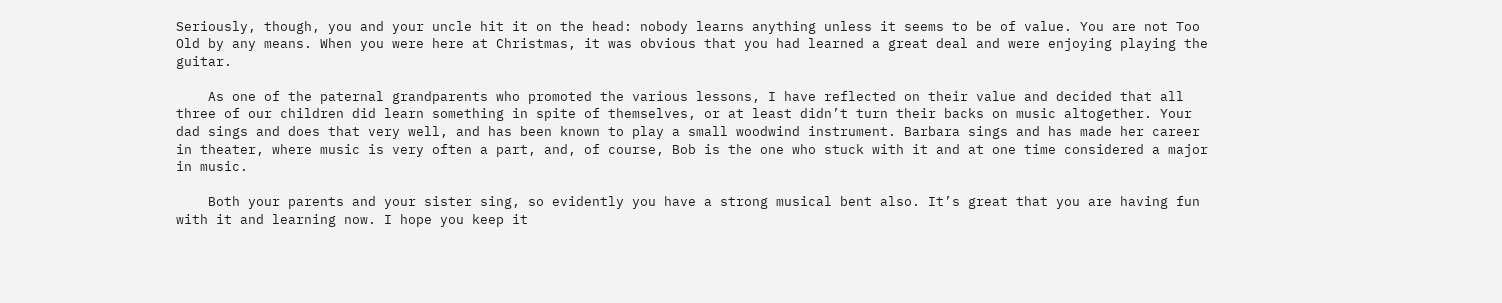Seriously, though, you and your uncle hit it on the head: nobody learns anything unless it seems to be of value. You are not Too Old by any means. When you were here at Christmas, it was obvious that you had learned a great deal and were enjoying playing the guitar.

    As one of the paternal grandparents who promoted the various lessons, I have reflected on their value and decided that all three of our children did learn something in spite of themselves, or at least didn’t turn their backs on music altogether. Your dad sings and does that very well, and has been known to play a small woodwind instrument. Barbara sings and has made her career in theater, where music is very often a part, and, of course, Bob is the one who stuck with it and at one time considered a major in music.

    Both your parents and your sister sing, so evidently you have a strong musical bent also. It’s great that you are having fun with it and learning now. I hope you keep it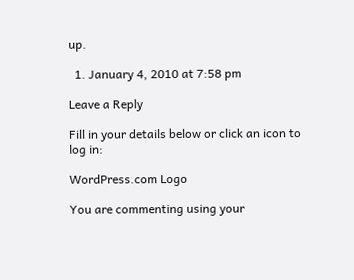up.

  1. January 4, 2010 at 7:58 pm

Leave a Reply

Fill in your details below or click an icon to log in:

WordPress.com Logo

You are commenting using your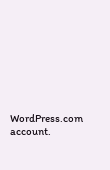WordPress.com account.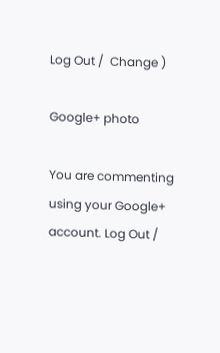Log Out /  Change )

Google+ photo

You are commenting using your Google+ account. Log Out /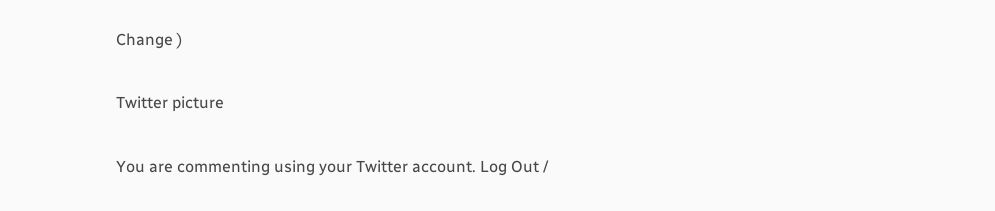Change )

Twitter picture

You are commenting using your Twitter account. Log Out /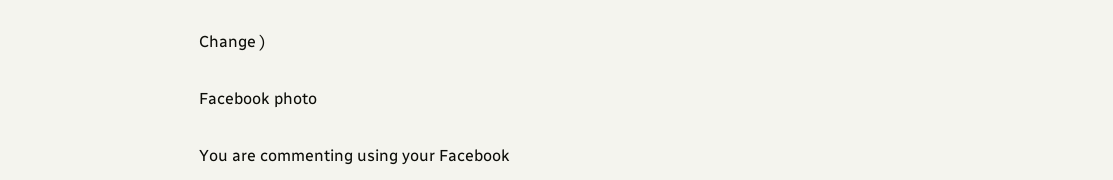Change )

Facebook photo

You are commenting using your Facebook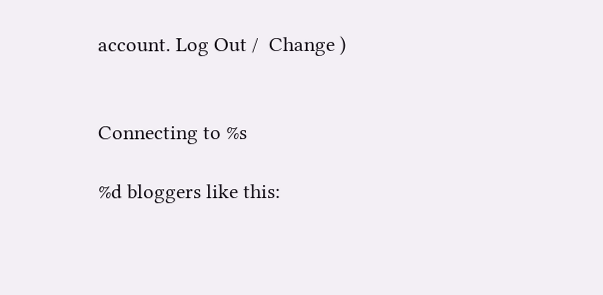account. Log Out /  Change )


Connecting to %s

%d bloggers like this: